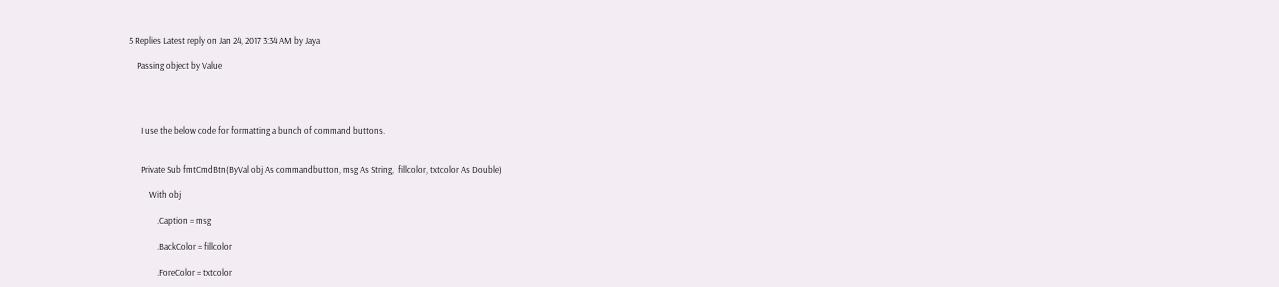5 Replies Latest reply on Jan 24, 2017 3:34 AM by Jaya

    Passing object by Value




      I use the below code for formatting a bunch of command buttons.


      Private Sub fmtCmdBtn(ByVal obj As commandbutton, msg As String,  fillcolor, txtcolor As Double)

          With obj

              .Caption = msg

              .BackColor = fillcolor

              .ForeColor = txtcolor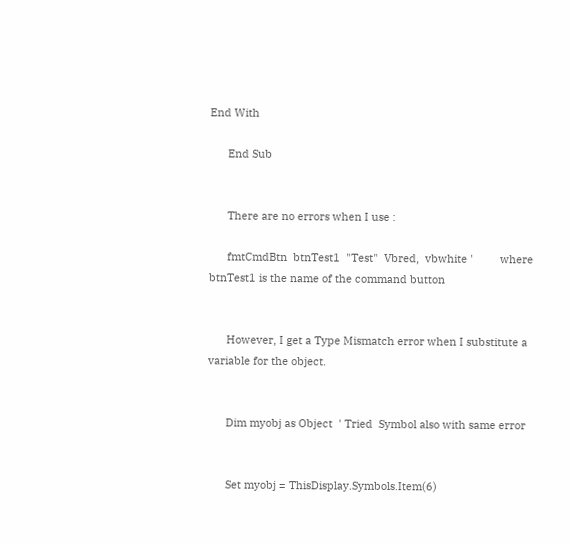End With

      End Sub


      There are no errors when I use :

      fmtCmdBtn  btnTest1  "Test"  Vbred,  vbwhite '         where btnTest1 is the name of the command button


      However, I get a Type Mismatch error when I substitute a variable for the object.


      Dim myobj as Object  ' Tried  Symbol also with same error


      Set myobj = ThisDisplay.Symbols.Item(6)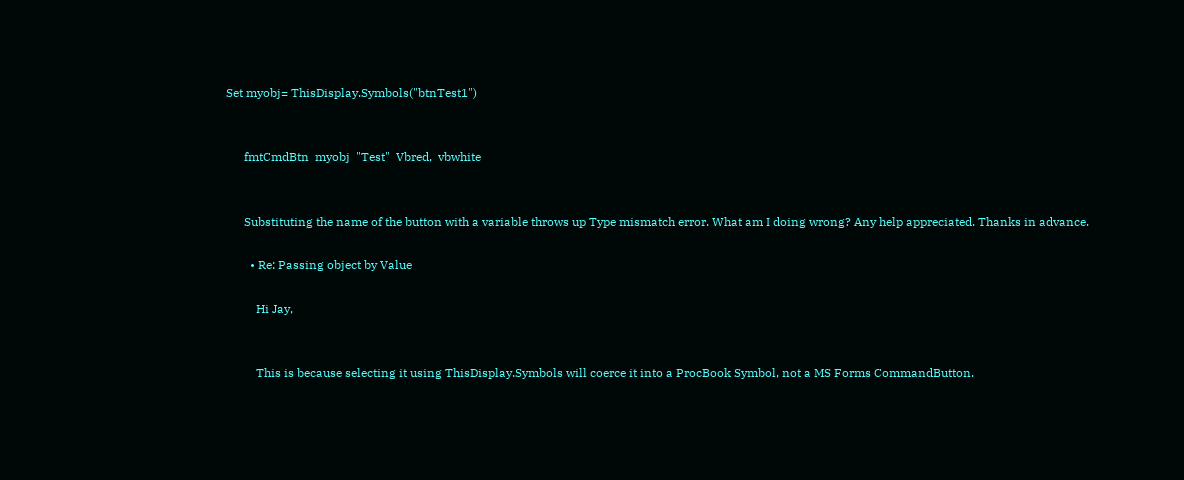Set myobj= ThisDisplay.Symbols("btnTest1")


      fmtCmdBtn  myobj  "Test"  Vbred,  vbwhite


      Substituting the name of the button with a variable throws up Type mismatch error. What am I doing wrong? Any help appreciated. Thanks in advance.

        • Re: Passing object by Value

          Hi Jay,


          This is because selecting it using ThisDisplay.Symbols will coerce it into a ProcBook Symbol, not a MS Forms CommandButton.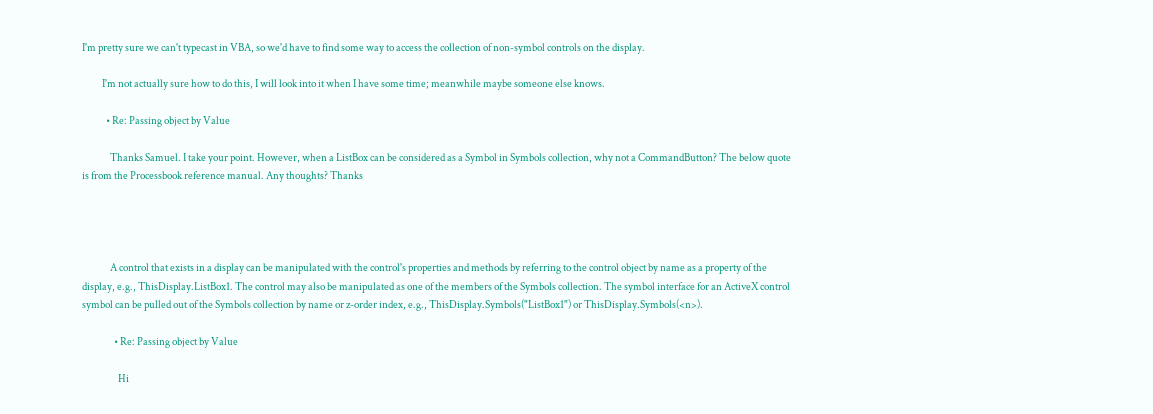I'm pretty sure we can't typecast in VBA, so we'd have to find some way to access the collection of non-symbol controls on the display.

          I'm not actually sure how to do this, I will look into it when I have some time; meanwhile maybe someone else knows.

            • Re: Passing object by Value

              Thanks Samuel. I take your point. However, when a ListBox can be considered as a Symbol in Symbols collection, why not a CommandButton? The below quote is from the Processbook reference manual. Any thoughts? Thanks




              A control that exists in a display can be manipulated with the control's properties and methods by referring to the control object by name as a property of the display, e.g., ThisDisplay.ListBox1. The control may also be manipulated as one of the members of the Symbols collection. The symbol interface for an ActiveX control symbol can be pulled out of the Symbols collection by name or z-order index, e.g., ThisDisplay.Symbols("ListBox1") or ThisDisplay.Symbols(<n>).

                • Re: Passing object by Value

                  Hi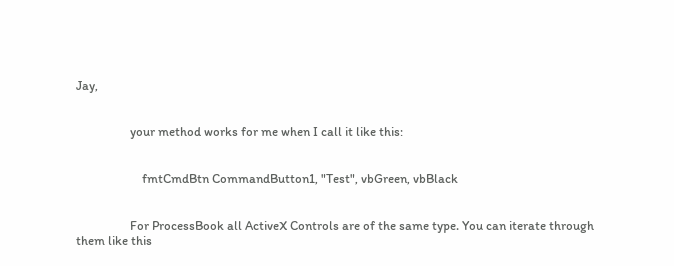Jay,


                  your method works for me when I call it like this:


                      fmtCmdBtn CommandButton1, "Test", vbGreen, vbBlack


                  For ProcessBook all ActiveX Controls are of the same type. You can iterate through them like this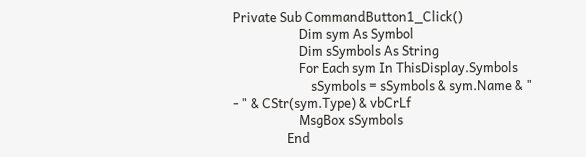Private Sub CommandButton1_Click()
                      Dim sym As Symbol
                      Dim sSymbols As String
                      For Each sym In ThisDisplay.Symbols
                          sSymbols = sSymbols & sym.Name & " - " & CStr(sym.Type) & vbCrLf
                      MsgBox sSymbols
                  End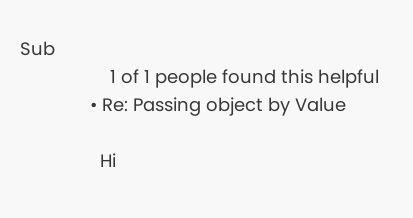Sub
                  1 of 1 people found this helpful
              • Re: Passing object by Value

                Hi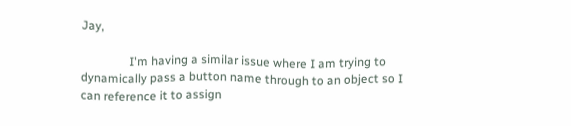Jay,

                I'm having a similar issue where I am trying to dynamically pass a button name through to an object so I can reference it to assign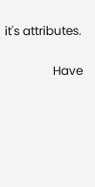it's attributes.

                Have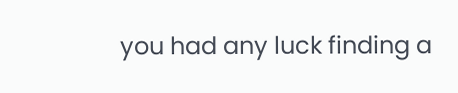you had any luck finding a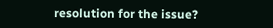resolution for the issue?